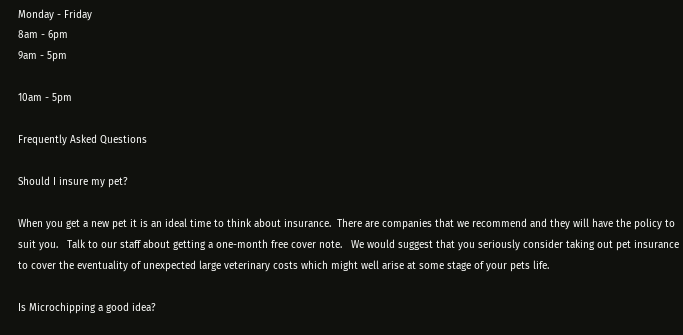Monday - Friday
8am - 6pm
9am - 5pm

10am - 5pm

Frequently Asked Questions

Should I insure my pet?

When you get a new pet it is an ideal time to think about insurance.  There are companies that we recommend and they will have the policy to suit you.   Talk to our staff about getting a one-month free cover note.   We would suggest that you seriously consider taking out pet insurance to cover the eventuality of unexpected large veterinary costs which might well arise at some stage of your pets life.

Is Microchipping a good idea?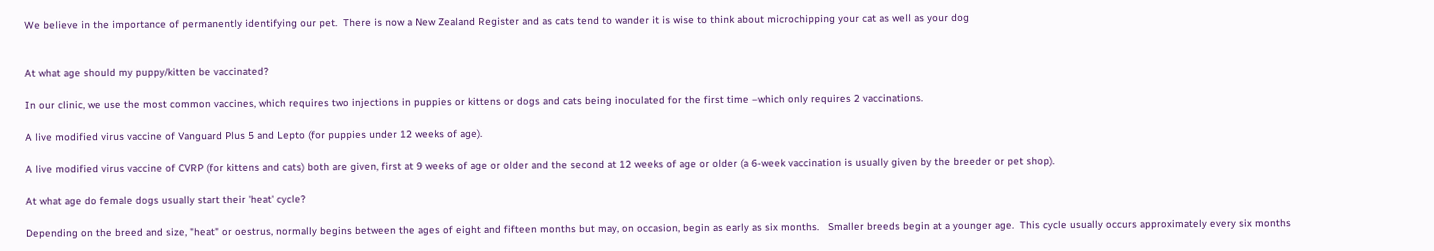We believe in the importance of permanently identifying our pet.  There is now a New Zealand Register and as cats tend to wander it is wise to think about microchipping your cat as well as your dog


At what age should my puppy/kitten be vaccinated?

In our clinic, we use the most common vaccines, which requires two injections in puppies or kittens or dogs and cats being inoculated for the first time –which only requires 2 vaccinations.

A live modified virus vaccine of Vanguard Plus 5 and Lepto (for puppies under 12 weeks of age).

A live modified virus vaccine of CVRP (for kittens and cats) both are given, first at 9 weeks of age or older and the second at 12 weeks of age or older (a 6-week vaccination is usually given by the breeder or pet shop).

At what age do female dogs usually start their 'heat' cycle?

Depending on the breed and size, "heat" or oestrus, normally begins between the ages of eight and fifteen months but may, on occasion, begin as early as six months.   Smaller breeds begin at a younger age.  This cycle usually occurs approximately every six months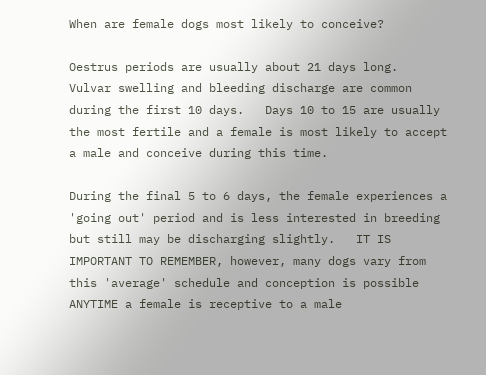When are female dogs most likely to conceive?

Oestrus periods are usually about 21 days long.   Vulvar swelling and bleeding discharge are common during the first 10 days.   Days 10 to 15 are usually the most fertile and a female is most likely to accept a male and conceive during this time.

During the final 5 to 6 days, the female experiences a 'going out' period and is less interested in breeding but still may be discharging slightly.   IT IS IMPORTANT TO REMEMBER, however, many dogs vary from this 'average' schedule and conception is possible ANYTIME a female is receptive to a male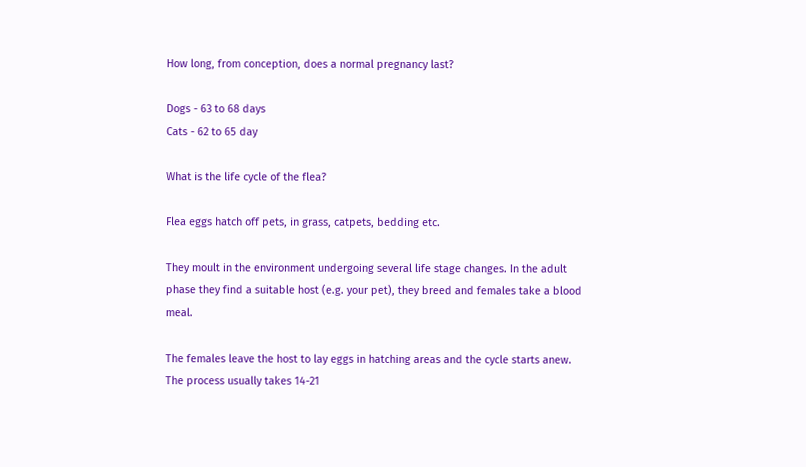How long, from conception, does a normal pregnancy last?

Dogs - 63 to 68 days
Cats - 62 to 65 day

What is the life cycle of the flea?

Flea eggs hatch off pets, in grass, catpets, bedding etc.

They moult in the environment undergoing several life stage changes. In the adult phase they find a suitable host (e.g. your pet), they breed and females take a blood meal.

The females leave the host to lay eggs in hatching areas and the cycle starts anew. The process usually takes 14-21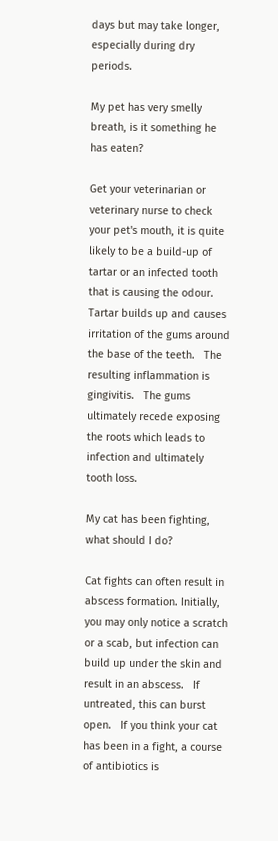days but may take longer, especially during dry periods.

My pet has very smelly breath, is it something he has eaten?

Get your veterinarian or veterinary nurse to check your pet's mouth, it is quite likely to be a build-up of tartar or an infected tooth that is causing the odour.   Tartar builds up and causes irritation of the gums around the base of the teeth.   The resulting inflammation is gingivitis.   The gums ultimately recede exposing the roots which leads to infection and ultimately tooth loss.

My cat has been fighting, what should I do?

Cat fights can often result in abscess formation. Initially, you may only notice a scratch or a scab, but infection can build up under the skin and result in an abscess.   If untreated, this can burst open.   If you think your cat has been in a fight, a course of antibiotics is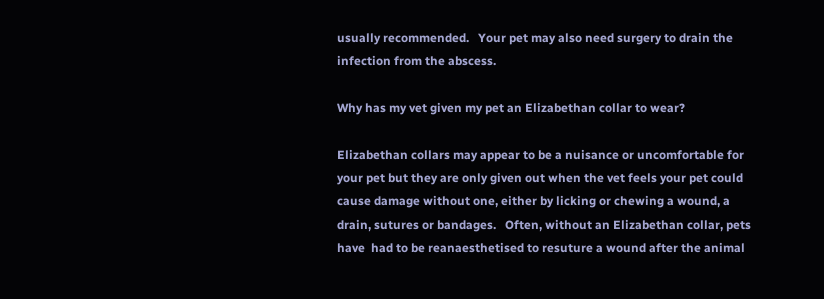usually recommended.   Your pet may also need surgery to drain the infection from the abscess.

Why has my vet given my pet an Elizabethan collar to wear?

Elizabethan collars may appear to be a nuisance or uncomfortable for your pet but they are only given out when the vet feels your pet could cause damage without one, either by licking or chewing a wound, a drain, sutures or bandages.   Often, without an Elizabethan collar, pets have  had to be reanaesthetised to resuture a wound after the animal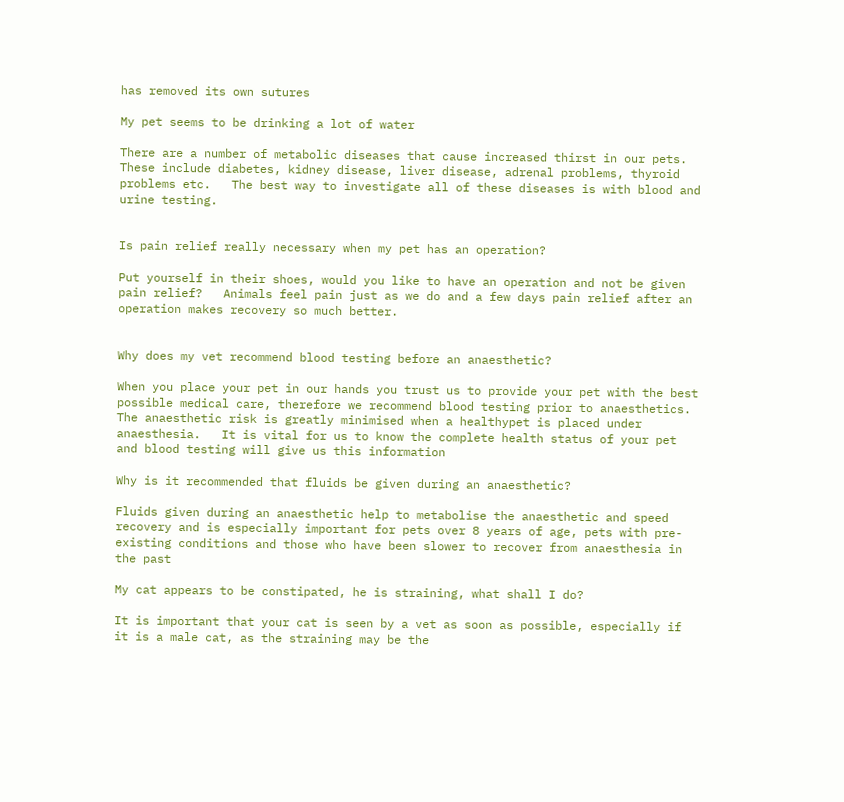has removed its own sutures

My pet seems to be drinking a lot of water

There are a number of metabolic diseases that cause increased thirst in our pets.
These include diabetes, kidney disease, liver disease, adrenal problems, thyroid problems etc.   The best way to investigate all of these diseases is with blood and urine testing.


Is pain relief really necessary when my pet has an operation?

Put yourself in their shoes, would you like to have an operation and not be given pain relief?   Animals feel pain just as we do and a few days pain relief after an operation makes recovery so much better.


Why does my vet recommend blood testing before an anaesthetic?

When you place your pet in our hands you trust us to provide your pet with the best possible medical care, therefore we recommend blood testing prior to anaesthetics. The anaesthetic risk is greatly minimised when a healthypet is placed under anaesthesia.   It is vital for us to know the complete health status of your pet and blood testing will give us this information

Why is it recommended that fluids be given during an anaesthetic?

Fluids given during an anaesthetic help to metabolise the anaesthetic and speed recovery and is especially important for pets over 8 years of age, pets with pre-existing conditions and those who have been slower to recover from anaesthesia in the past

My cat appears to be constipated, he is straining, what shall I do?

It is important that your cat is seen by a vet as soon as possible, especially if it is a male cat, as the straining may be the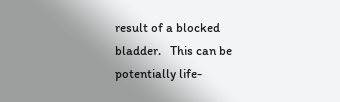result of a blocked bladder.   This can be potentially life-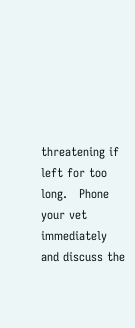threatening if left for too long.   Phone your vet immediately and discuss the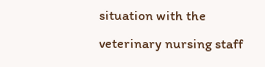situation with the veterinary nursing staff